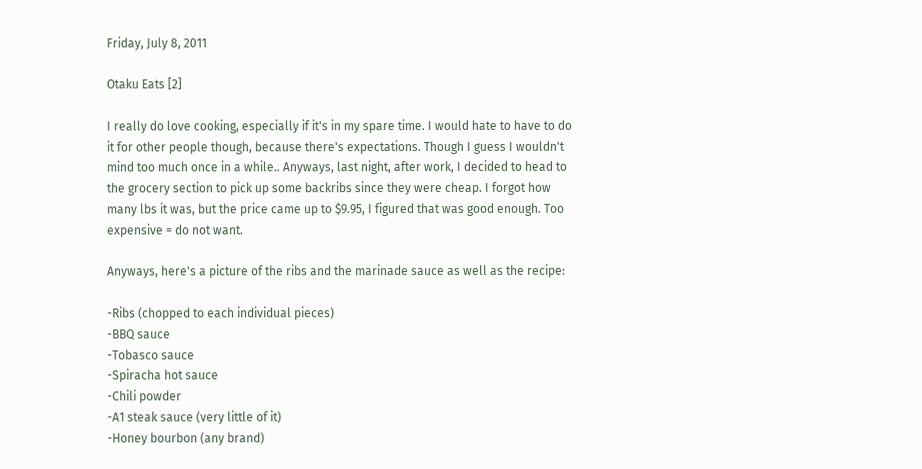Friday, July 8, 2011

Otaku Eats [2]

I really do love cooking, especially if it's in my spare time. I would hate to have to do it for other people though, because there's expectations. Though I guess I wouldn't mind too much once in a while.. Anyways, last night, after work, I decided to head to the grocery section to pick up some backribs since they were cheap. I forgot how many lbs it was, but the price came up to $9.95, I figured that was good enough. Too expensive = do not want.

Anyways, here's a picture of the ribs and the marinade sauce as well as the recipe:

-Ribs (chopped to each individual pieces)
-BBQ sauce
-Tobasco sauce
-Spiracha hot sauce
-Chili powder
-A1 steak sauce (very little of it)
-Honey bourbon (any brand)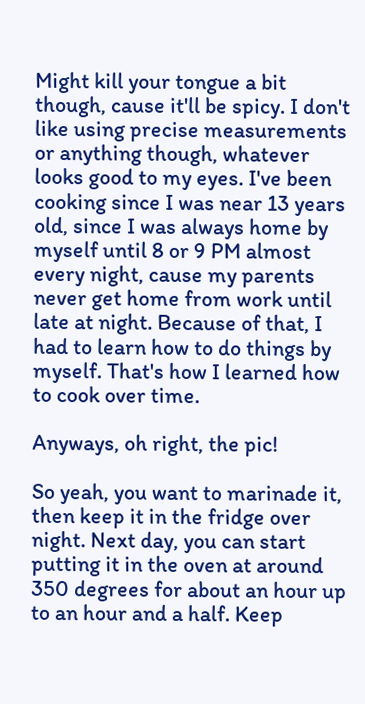Might kill your tongue a bit though, cause it'll be spicy. I don't like using precise measurements or anything though, whatever looks good to my eyes. I've been cooking since I was near 13 years old, since I was always home by myself until 8 or 9 PM almost every night, cause my parents never get home from work until late at night. Because of that, I had to learn how to do things by myself. That's how I learned how to cook over time.

Anyways, oh right, the pic!

So yeah, you want to marinade it, then keep it in the fridge over night. Next day, you can start putting it in the oven at around 350 degrees for about an hour up to an hour and a half. Keep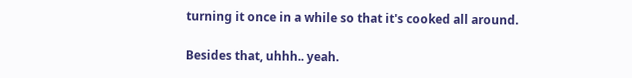turning it once in a while so that it's cooked all around.

Besides that, uhhh.. yeah.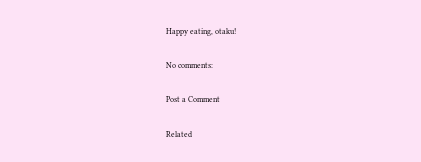Happy eating, otaku!

No comments:

Post a Comment

Related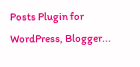Posts Plugin for WordPress, Blogger...